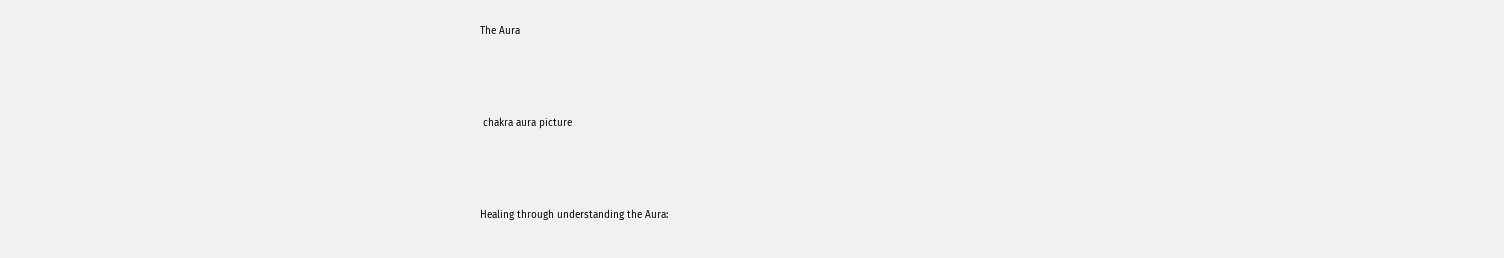The Aura



 chakra aura picture



Healing through understanding the Aura: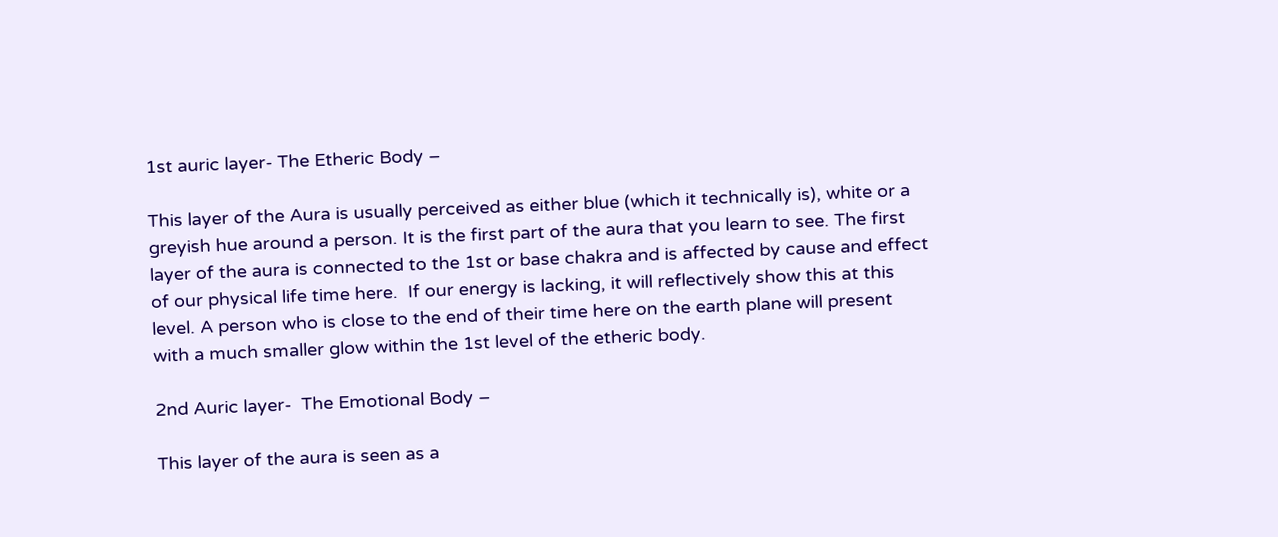1st auric layer- The Etheric Body –

This layer of the Aura is usually perceived as either blue (which it technically is), white or a greyish hue around a person. It is the first part of the aura that you learn to see. The first layer of the aura is connected to the 1st or base chakra and is affected by cause and effect of our physical life time here.  If our energy is lacking, it will reflectively show this at this level. A person who is close to the end of their time here on the earth plane will present with a much smaller glow within the 1st level of the etheric body.

2nd Auric layer-  The Emotional Body –

This layer of the aura is seen as a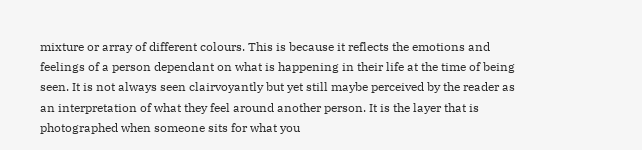mixture or array of different colours. This is because it reflects the emotions and feelings of a person dependant on what is happening in their life at the time of being seen. It is not always seen clairvoyantly but yet still maybe perceived by the reader as an interpretation of what they feel around another person. It is the layer that is photographed when someone sits for what you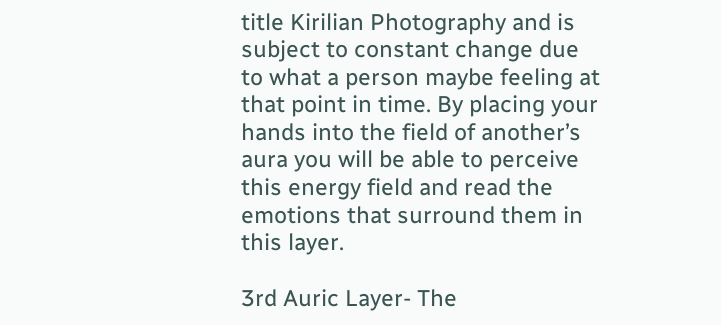title Kirilian Photography and is subject to constant change due to what a person maybe feeling at that point in time. By placing your hands into the field of another’s aura you will be able to perceive this energy field and read the emotions that surround them in this layer.

3rd Auric Layer- The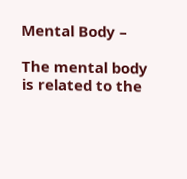Mental Body –

The mental body is related to the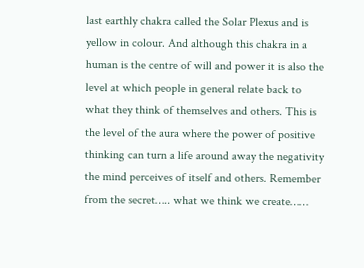last earthly chakra called the Solar Plexus and is yellow in colour. And although this chakra in a human is the centre of will and power it is also the level at which people in general relate back to what they think of themselves and others. This is the level of the aura where the power of positive thinking can turn a life around away the negativity the mind perceives of itself and others. Remember from the secret….. what we think we create……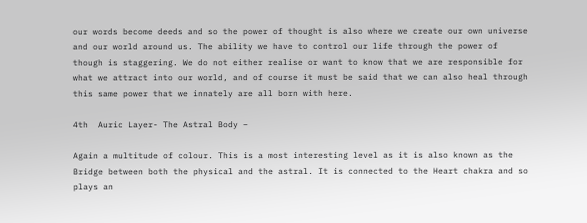our words become deeds and so the power of thought is also where we create our own universe and our world around us. The ability we have to control our life through the power of though is staggering. We do not either realise or want to know that we are responsible for what we attract into our world, and of course it must be said that we can also heal through this same power that we innately are all born with here.

4th  Auric Layer- The Astral Body –

Again a multitude of colour. This is a most interesting level as it is also known as the Bridge between both the physical and the astral. It is connected to the Heart chakra and so plays an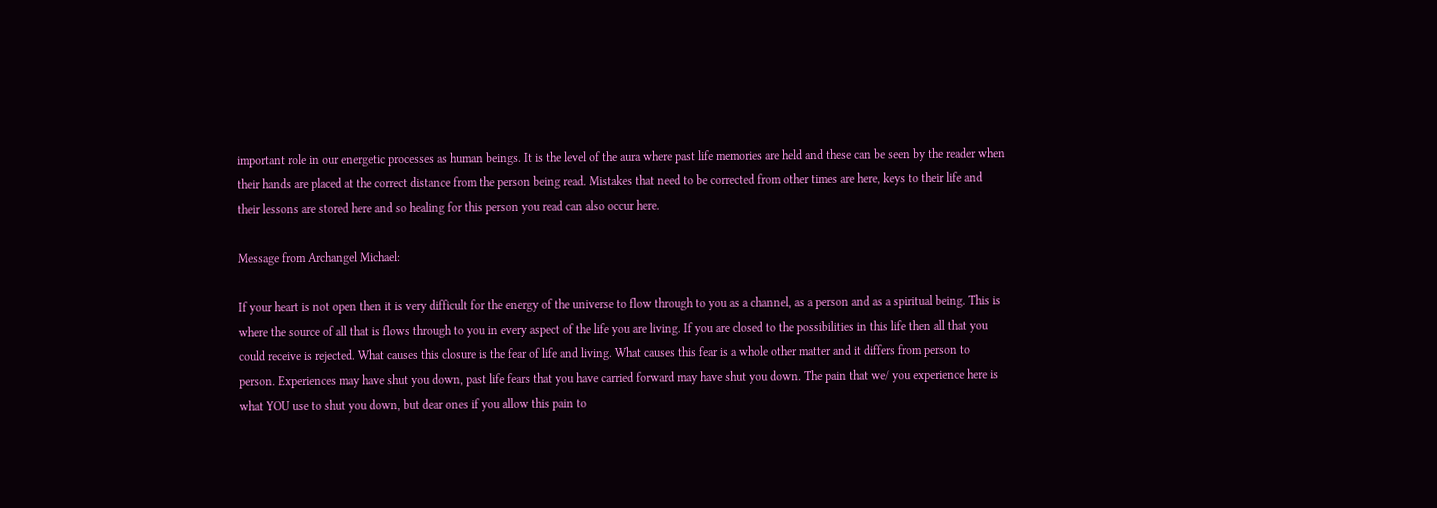important role in our energetic processes as human beings. It is the level of the aura where past life memories are held and these can be seen by the reader when their hands are placed at the correct distance from the person being read. Mistakes that need to be corrected from other times are here, keys to their life and their lessons are stored here and so healing for this person you read can also occur here.

Message from Archangel Michael:

If your heart is not open then it is very difficult for the energy of the universe to flow through to you as a channel, as a person and as a spiritual being. This is where the source of all that is flows through to you in every aspect of the life you are living. If you are closed to the possibilities in this life then all that you could receive is rejected. What causes this closure is the fear of life and living. What causes this fear is a whole other matter and it differs from person to person. Experiences may have shut you down, past life fears that you have carried forward may have shut you down. The pain that we/ you experience here is what YOU use to shut you down, but dear ones if you allow this pain to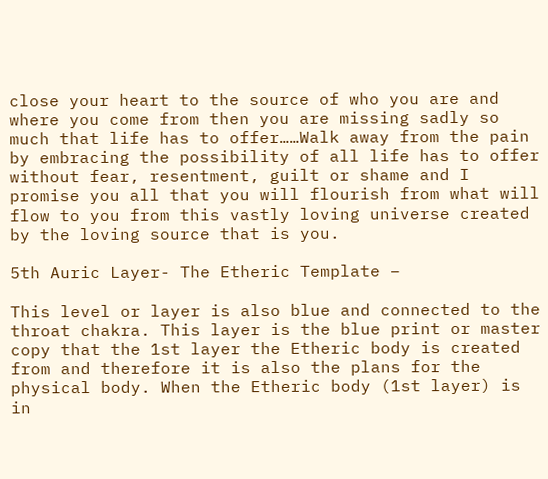close your heart to the source of who you are and where you come from then you are missing sadly so much that life has to offer……Walk away from the pain by embracing the possibility of all life has to offer without fear, resentment, guilt or shame and I promise you all that you will flourish from what will flow to you from this vastly loving universe created by the loving source that is you.

5th Auric Layer- The Etheric Template –

This level or layer is also blue and connected to the throat chakra. This layer is the blue print or master copy that the 1st layer the Etheric body is created from and therefore it is also the plans for the physical body. When the Etheric body (1st layer) is in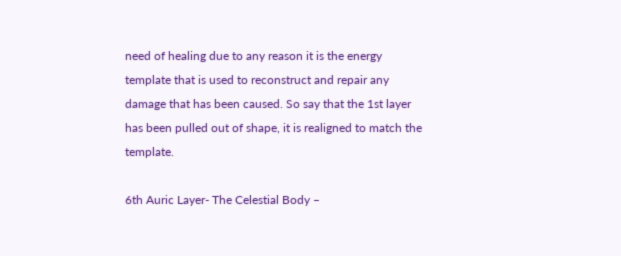need of healing due to any reason it is the energy template that is used to reconstruct and repair any damage that has been caused. So say that the 1st layer has been pulled out of shape, it is realigned to match the template.

6th Auric Layer- The Celestial Body –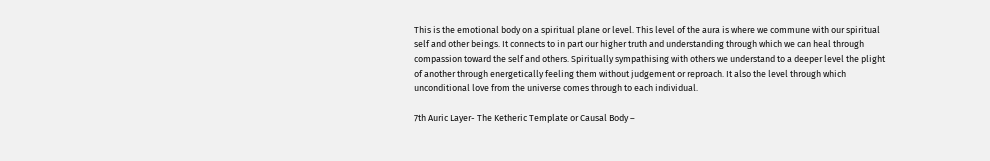This is the emotional body on a spiritual plane or level. This level of the aura is where we commune with our spiritual self and other beings. It connects to in part our higher truth and understanding through which we can heal through compassion toward the self and others. Spiritually sympathising with others we understand to a deeper level the plight of another through energetically feeling them without judgement or reproach. It also the level through which unconditional love from the universe comes through to each individual.

7th Auric Layer- The Ketheric Template or Causal Body –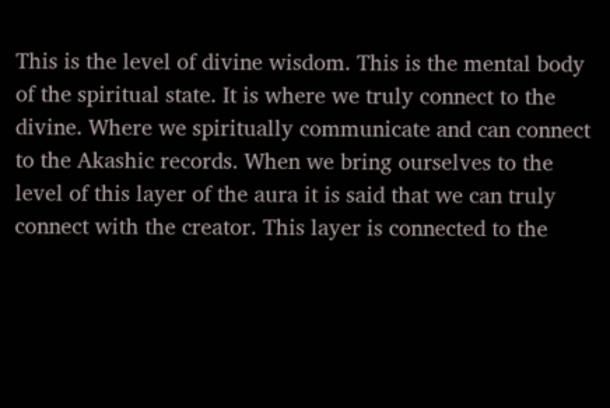This is the level of divine wisdom. This is the mental body of the spiritual state. It is where we truly connect to the divine. Where we spiritually communicate and can connect to the Akashic records. When we bring ourselves to the level of this layer of the aura it is said that we can truly connect with the creator. This layer is connected to the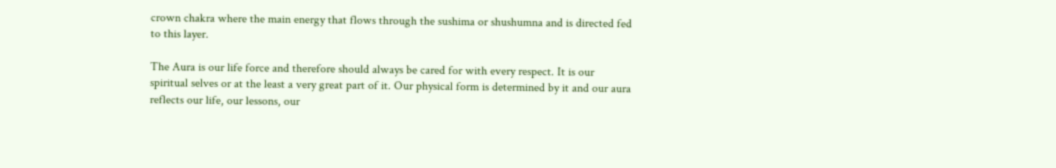crown chakra where the main energy that flows through the sushima or shushumna and is directed fed to this layer.

The Aura is our life force and therefore should always be cared for with every respect. It is our spiritual selves or at the least a very great part of it. Our physical form is determined by it and our aura reflects our life, our lessons, our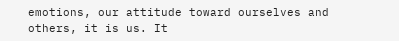emotions, our attitude toward ourselves and others, it is us. It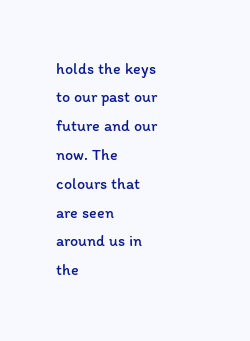holds the keys to our past our future and our now. The colours that are seen around us in the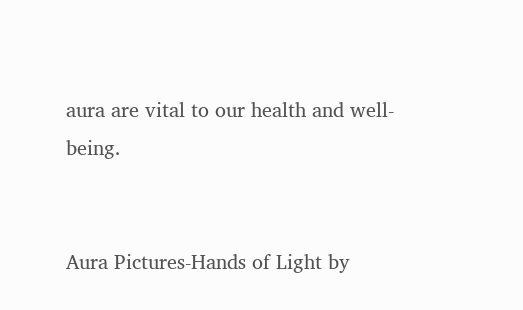aura are vital to our health and well-being.


Aura Pictures-Hands of Light by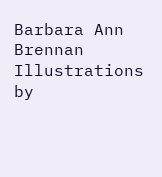Barbara Ann Brennan Illustrations by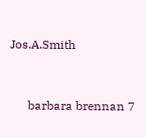Jos.A.Smith


      barbara brennan 7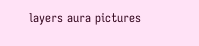layers aura pictures